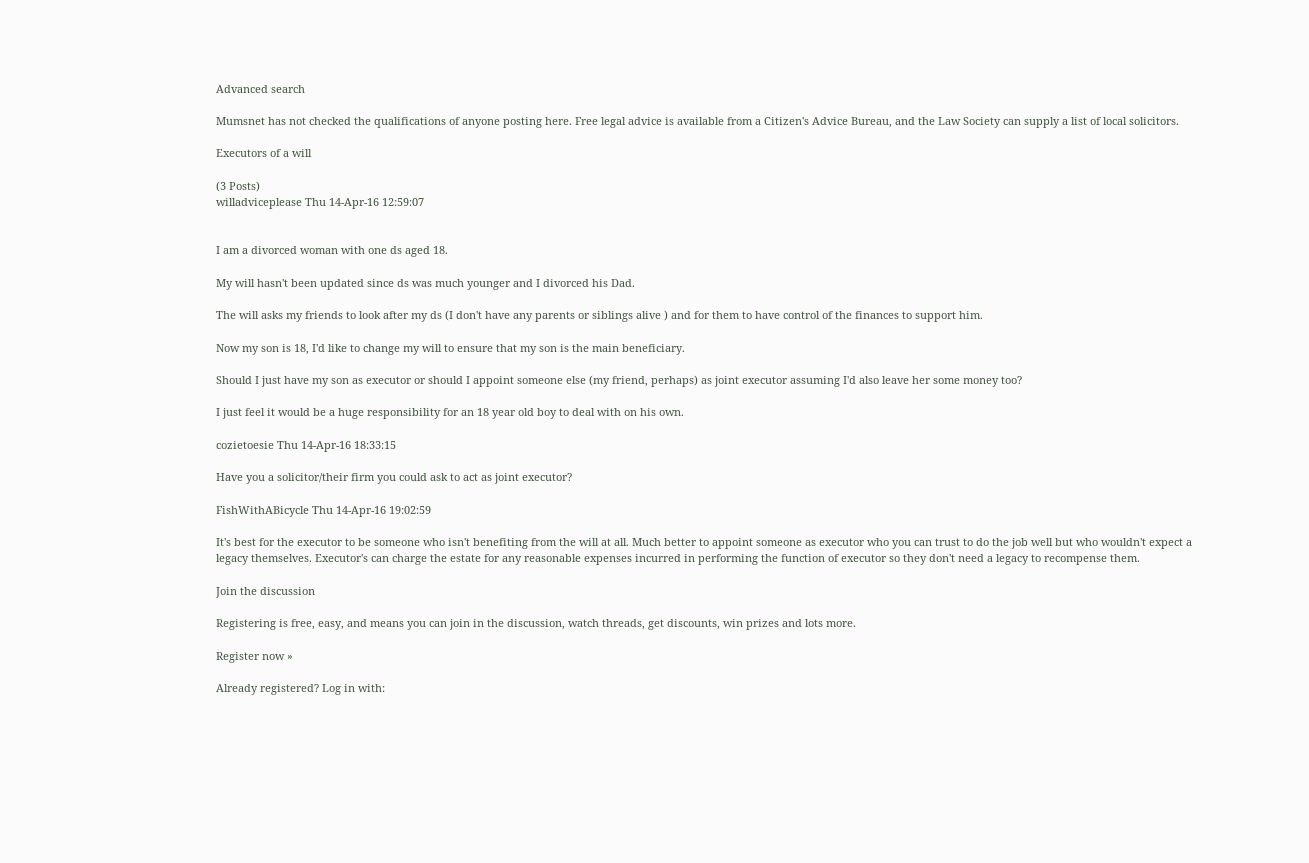Advanced search

Mumsnet has not checked the qualifications of anyone posting here. Free legal advice is available from a Citizen's Advice Bureau, and the Law Society can supply a list of local solicitors.

Executors of a will

(3 Posts)
willadviceplease Thu 14-Apr-16 12:59:07


I am a divorced woman with one ds aged 18.

My will hasn't been updated since ds was much younger and I divorced his Dad.

The will asks my friends to look after my ds (I don't have any parents or siblings alive ) and for them to have control of the finances to support him.

Now my son is 18, I'd like to change my will to ensure that my son is the main beneficiary.

Should I just have my son as executor or should I appoint someone else (my friend, perhaps) as joint executor assuming I'd also leave her some money too?

I just feel it would be a huge responsibility for an 18 year old boy to deal with on his own.

cozietoesie Thu 14-Apr-16 18:33:15

Have you a solicitor/their firm you could ask to act as joint executor?

FishWithABicycle Thu 14-Apr-16 19:02:59

It's best for the executor to be someone who isn't benefiting from the will at all. Much better to appoint someone as executor who you can trust to do the job well but who wouldn't expect a legacy themselves. Executor's can charge the estate for any reasonable expenses incurred in performing the function of executor so they don't need a legacy to recompense them.

Join the discussion

Registering is free, easy, and means you can join in the discussion, watch threads, get discounts, win prizes and lots more.

Register now »

Already registered? Log in with: